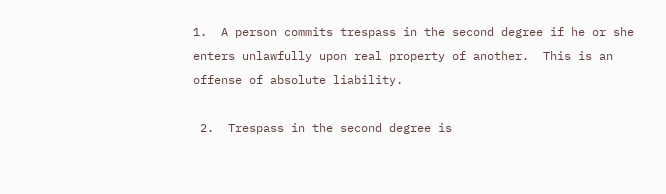1.  A person commits trespass in the second degree if he or she enters unlawfully upon real property of another.  This is an offense of absolute liability.

 2.  Trespass in the second degree is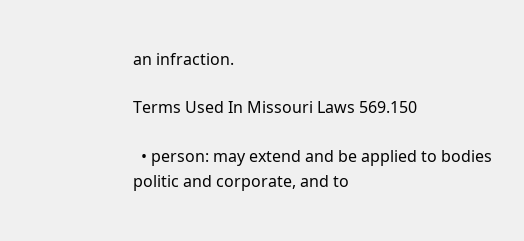an infraction.

Terms Used In Missouri Laws 569.150

  • person: may extend and be applied to bodies politic and corporate, and to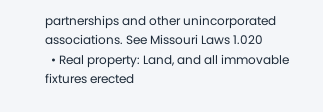partnerships and other unincorporated associations. See Missouri Laws 1.020
  • Real property: Land, and all immovable fixtures erected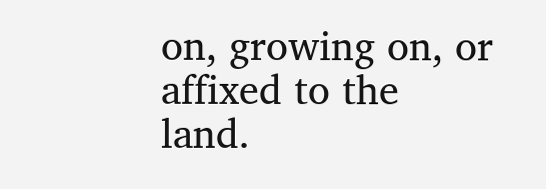on, growing on, or affixed to the land.